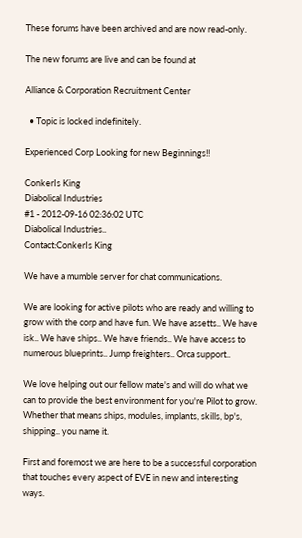These forums have been archived and are now read-only.

The new forums are live and can be found at

Alliance & Corporation Recruitment Center

  • Topic is locked indefinitely.

Experienced Corp Looking for new Beginnings!!

ConkerIs King
Diabolical Industries
#1 - 2012-09-16 02:36:02 UTC
Diabolical Industries..
Contact:ConkerIs King

We have a mumble server for chat communications.

We are looking for active pilots who are ready and willing to grow with the corp and have fun. We have assetts.. We have isk.. We have ships.. We have friends.. We have access to numerous blueprints.. Jump freighters.. Orca support..

We love helping out our fellow mate's and will do what we can to provide the best environment for you're Pilot to grow.
Whether that means ships, modules, implants, skills, bp's, shipping.. you name it.

First and foremost we are here to be a successful corporation that touches every aspect of EVE in new and interesting ways.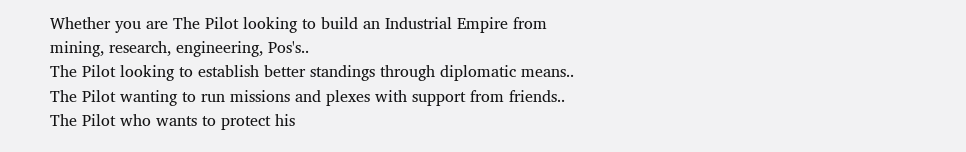Whether you are The Pilot looking to build an Industrial Empire from mining, research, engineering, Pos's..
The Pilot looking to establish better standings through diplomatic means..
The Pilot wanting to run missions and plexes with support from friends..
The Pilot who wants to protect his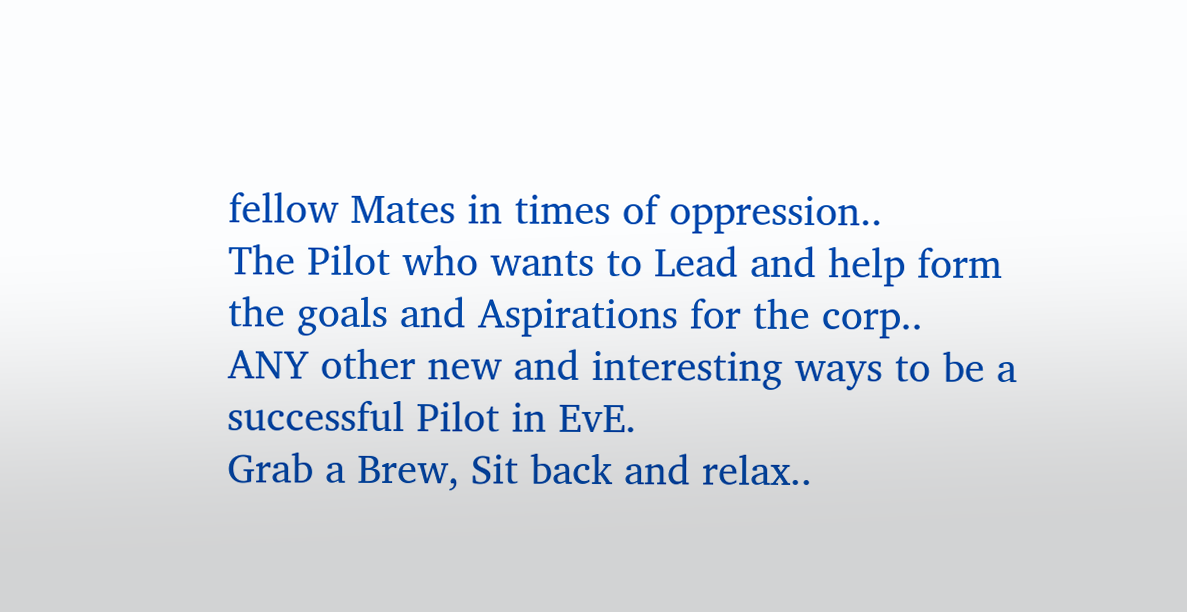fellow Mates in times of oppression..
The Pilot who wants to Lead and help form the goals and Aspirations for the corp..
ANY other new and interesting ways to be a successful Pilot in EvE.
Grab a Brew, Sit back and relax..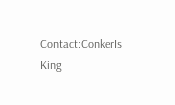Contact:ConkerIs King